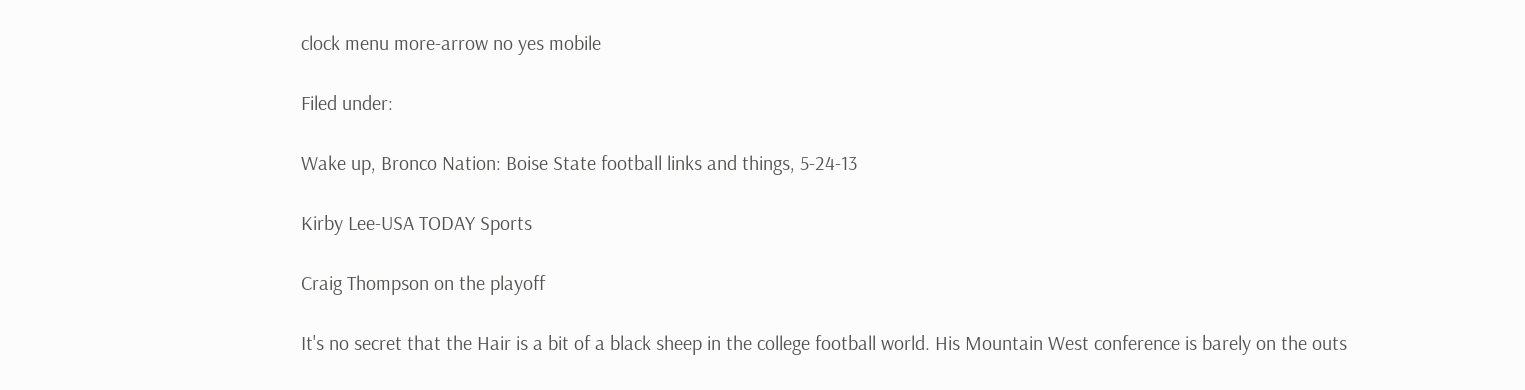clock menu more-arrow no yes mobile

Filed under:

Wake up, Bronco Nation: Boise State football links and things, 5-24-13

Kirby Lee-USA TODAY Sports

Craig Thompson on the playoff

It's no secret that the Hair is a bit of a black sheep in the college football world. His Mountain West conference is barely on the outs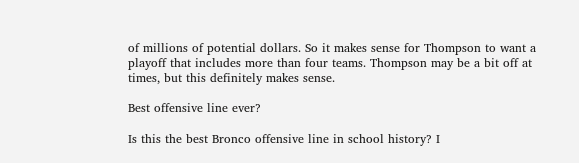of millions of potential dollars. So it makes sense for Thompson to want a playoff that includes more than four teams. Thompson may be a bit off at times, but this definitely makes sense.

Best offensive line ever?

Is this the best Bronco offensive line in school history? I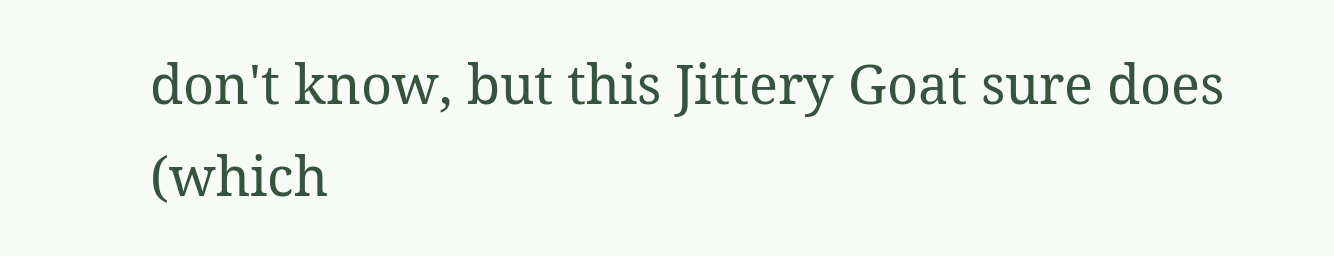don't know, but this Jittery Goat sure does (which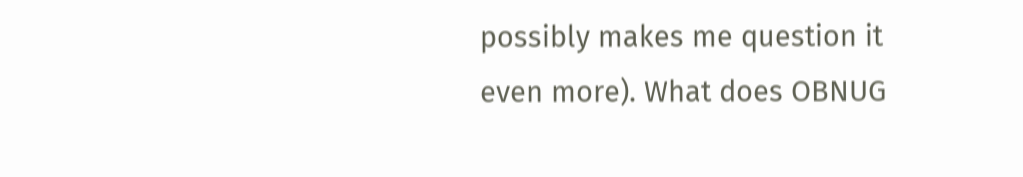possibly makes me question it even more). What does OBNUG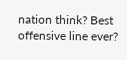nation think? Best offensive line ever?